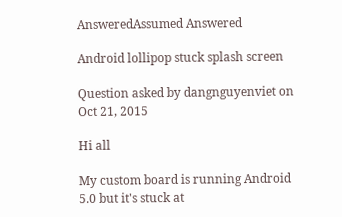AnsweredAssumed Answered

Android lollipop stuck splash screen

Question asked by dangnguyenviet on Oct 21, 2015

Hi all

My custom board is running Android 5.0 but it's stuck at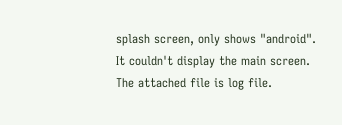splash screen, only shows "android". It couldn't display the main screen. The attached file is log file.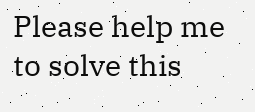Please help me to solve this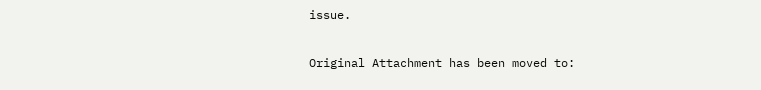issue.

Original Attachment has been moved to: